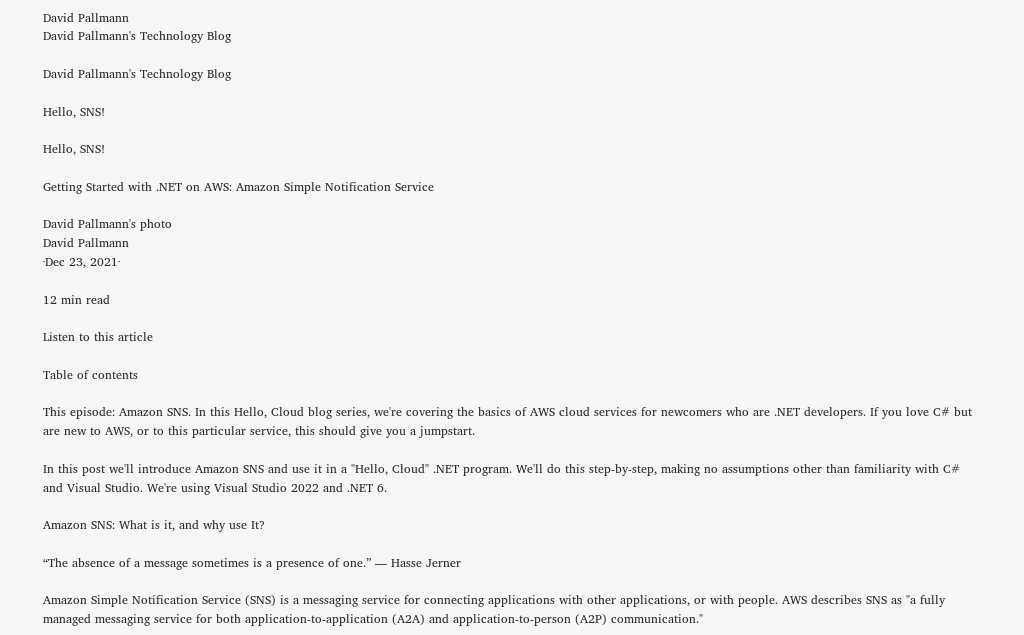David Pallmann
David Pallmann's Technology Blog

David Pallmann's Technology Blog

Hello, SNS!

Hello, SNS!

Getting Started with .NET on AWS: Amazon Simple Notification Service

David Pallmann's photo
David Pallmann
·Dec 23, 2021·

12 min read

Listen to this article

Table of contents

This episode: Amazon SNS. In this Hello, Cloud blog series, we're covering the basics of AWS cloud services for newcomers who are .NET developers. If you love C# but are new to AWS, or to this particular service, this should give you a jumpstart.

In this post we'll introduce Amazon SNS and use it in a "Hello, Cloud" .NET program. We'll do this step-by-step, making no assumptions other than familiarity with C# and Visual Studio. We're using Visual Studio 2022 and .NET 6.

Amazon SNS: What is it, and why use It?

“The absence of a message sometimes is a presence of one.” ― Hasse Jerner

Amazon Simple Notification Service (SNS) is a messaging service for connecting applications with other applications, or with people. AWS describes SNS as "a fully managed messaging service for both application-to-application (A2A) and application-to-person (A2P) communication."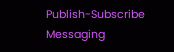Publish-Subscribe Messaging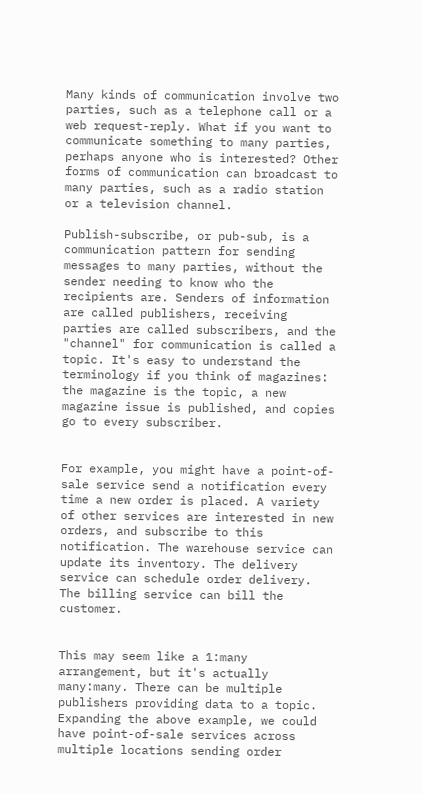Many kinds of communication involve two parties, such as a telephone call or a web request-reply. What if you want to communicate something to many parties, perhaps anyone who is interested? Other forms of communication can broadcast to many parties, such as a radio station or a television channel.

Publish-subscribe, or pub-sub, is a communication pattern for sending messages to many parties, without the sender needing to know who the recipients are. Senders of information are called publishers, receiving parties are called subscribers, and the "channel" for communication is called a topic. It's easy to understand the terminology if you think of magazines: the magazine is the topic, a new magazine issue is published, and copies go to every subscriber.


For example, you might have a point-of-sale service send a notification every time a new order is placed. A variety of other services are interested in new orders, and subscribe to this notification. The warehouse service can update its inventory. The delivery service can schedule order delivery. The billing service can bill the customer.


This may seem like a 1:many arrangement, but it's actually many:many. There can be multiple publishers providing data to a topic. Expanding the above example, we could have point-of-sale services across multiple locations sending order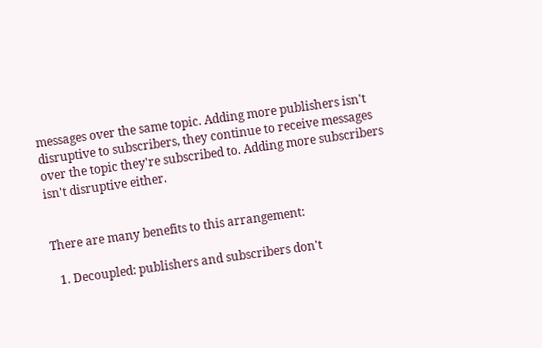messages over the same topic. Adding more publishers isn't disruptive to subscribers, they continue to receive messages over the topic they're subscribed to. Adding more subscribers isn't disruptive either.


There are many benefits to this arrangement:

  1. Decoupled: publishers and subscribers don't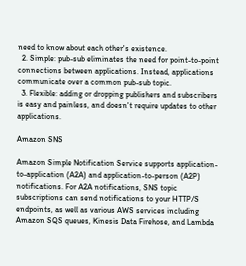need to know about each other's existence.
  2. Simple: pub-sub eliminates the need for point-to-point connections between applications. Instead, applications communicate over a common pub-sub topic.
  3. Flexible: adding or dropping publishers and subscribers is easy and painless, and doesn't require updates to other applications.

Amazon SNS

Amazon Simple Notification Service supports application-to-application (A2A) and application-to-person (A2P) notifications. For A2A notifications, SNS topic subscriptions can send notifications to your HTTP/S endpoints, as well as various AWS services including Amazon SQS queues, Kinesis Data Firehose, and Lambda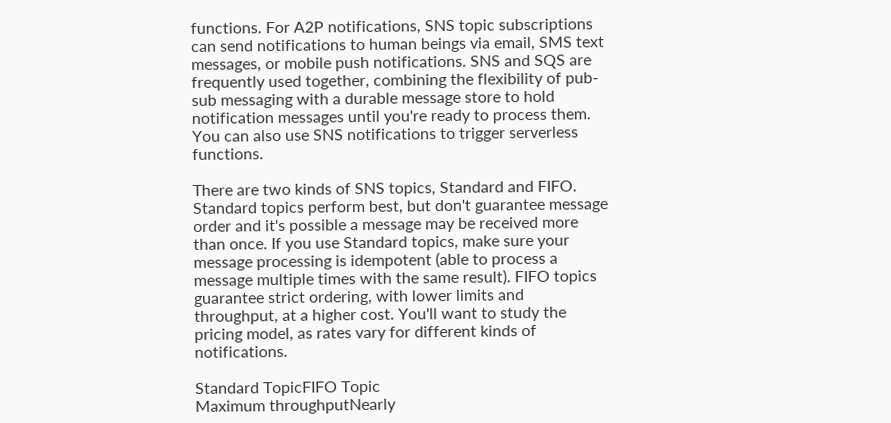functions. For A2P notifications, SNS topic subscriptions can send notifications to human beings via email, SMS text messages, or mobile push notifications. SNS and SQS are frequently used together, combining the flexibility of pub-sub messaging with a durable message store to hold notification messages until you're ready to process them. You can also use SNS notifications to trigger serverless functions.

There are two kinds of SNS topics, Standard and FIFO. Standard topics perform best, but don't guarantee message order and it's possible a message may be received more than once. If you use Standard topics, make sure your message processing is idempotent (able to process a message multiple times with the same result). FIFO topics guarantee strict ordering, with lower limits and throughput, at a higher cost. You'll want to study the pricing model, as rates vary for different kinds of notifications.

Standard TopicFIFO Topic
Maximum throughputNearly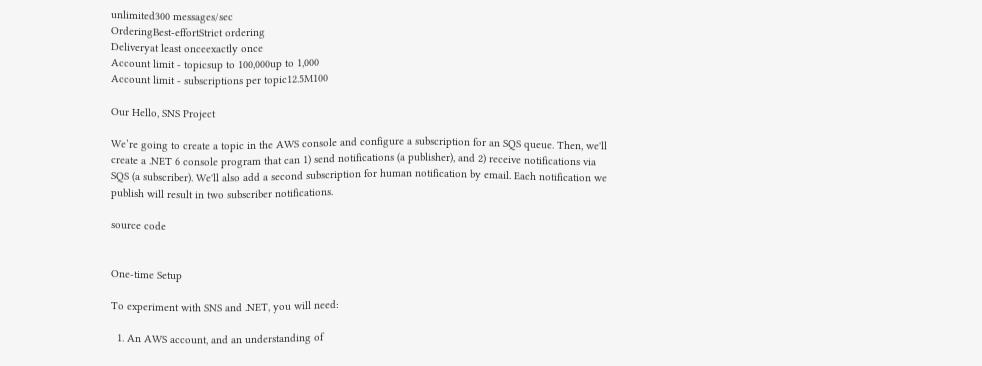unlimited300 messages/sec
OrderingBest-effortStrict ordering
Deliveryat least onceexactly once
Account limit - topicsup to 100,000up to 1,000
Account limit - subscriptions per topic12.5M100

Our Hello, SNS Project

We’re going to create a topic in the AWS console and configure a subscription for an SQS queue. Then, we'll create a .NET 6 console program that can 1) send notifications (a publisher), and 2) receive notifications via SQS (a subscriber). We'll also add a second subscription for human notification by email. Each notification we publish will result in two subscriber notifications.

source code


One-time Setup

To experiment with SNS and .NET, you will need:

  1. An AWS account, and an understanding of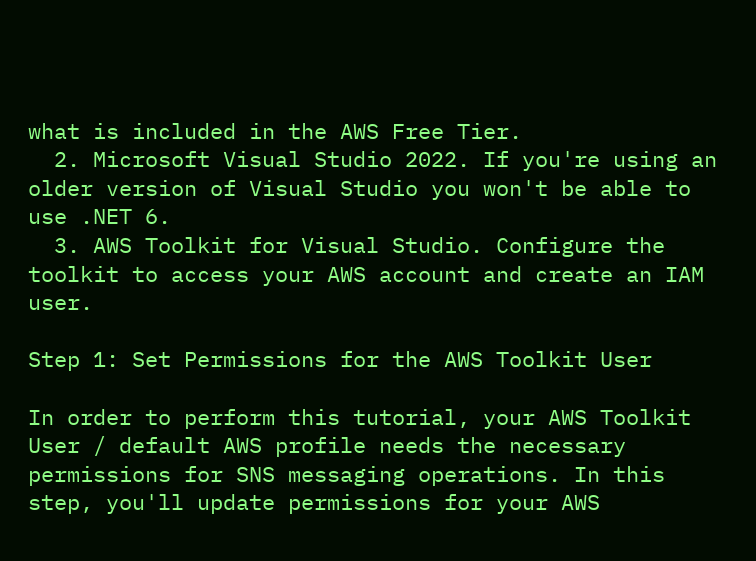what is included in the AWS Free Tier.
  2. Microsoft Visual Studio 2022. If you're using an older version of Visual Studio you won't be able to use .NET 6.
  3. AWS Toolkit for Visual Studio. Configure the toolkit to access your AWS account and create an IAM user.

Step 1: Set Permissions for the AWS Toolkit User

In order to perform this tutorial, your AWS Toolkit User / default AWS profile needs the necessary permissions for SNS messaging operations. In this step, you'll update permissions for your AWS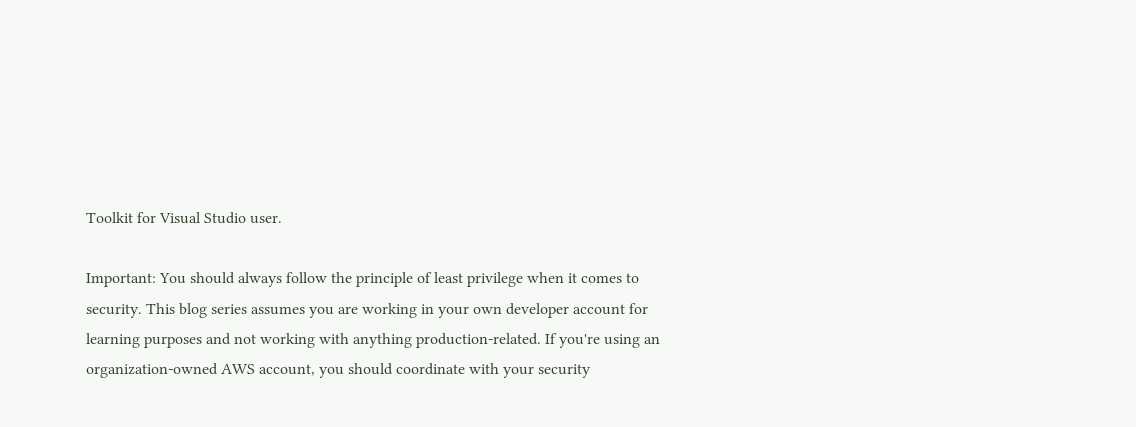Toolkit for Visual Studio user.

Important: You should always follow the principle of least privilege when it comes to security. This blog series assumes you are working in your own developer account for learning purposes and not working with anything production-related. If you're using an organization-owned AWS account, you should coordinate with your security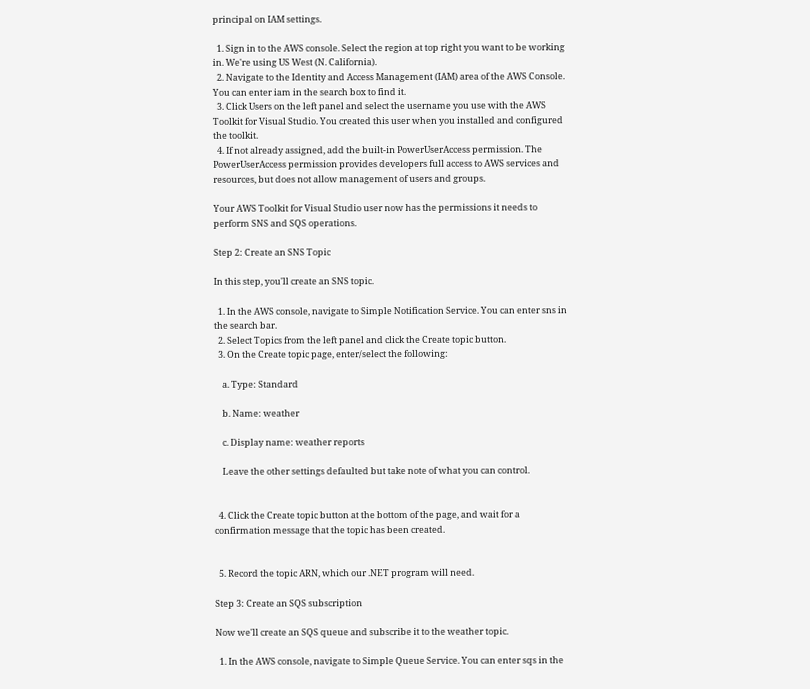principal on IAM settings.

  1. Sign in to the AWS console. Select the region at top right you want to be working in. We're using US West (N. California).
  2. Navigate to the Identity and Access Management (IAM) area of the AWS Console. You can enter iam in the search box to find it.
  3. Click Users on the left panel and select the username you use with the AWS Toolkit for Visual Studio. You created this user when you installed and configured the toolkit.
  4. If not already assigned, add the built-in PowerUserAccess permission. The PowerUserAccess permission provides developers full access to AWS services and resources, but does not allow management of users and groups.

Your AWS Toolkit for Visual Studio user now has the permissions it needs to perform SNS and SQS operations.

Step 2: Create an SNS Topic

In this step, you'll create an SNS topic.

  1. In the AWS console, navigate to Simple Notification Service. You can enter sns in the search bar.
  2. Select Topics from the left panel and click the Create topic button.
  3. On the Create topic page, enter/select the following:

    a. Type: Standard

    b. Name: weather

    c. Display name: weather reports

    Leave the other settings defaulted but take note of what you can control.


  4. Click the Create topic button at the bottom of the page, and wait for a confirmation message that the topic has been created.


  5. Record the topic ARN, which our .NET program will need.

Step 3: Create an SQS subscription

Now we'll create an SQS queue and subscribe it to the weather topic.

  1. In the AWS console, navigate to Simple Queue Service. You can enter sqs in the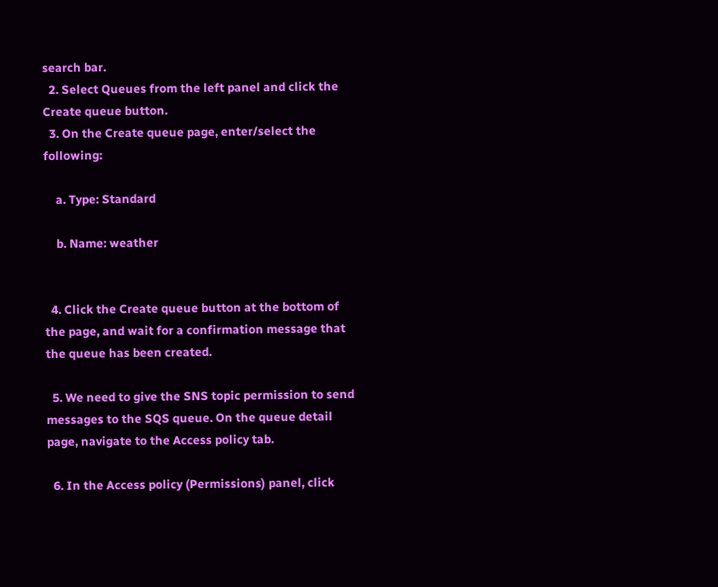search bar.
  2. Select Queues from the left panel and click the Create queue button.
  3. On the Create queue page, enter/select the following:

    a. Type: Standard

    b. Name: weather


  4. Click the Create queue button at the bottom of the page, and wait for a confirmation message that the queue has been created.

  5. We need to give the SNS topic permission to send messages to the SQS queue. On the queue detail page, navigate to the Access policy tab.

  6. In the Access policy (Permissions) panel, click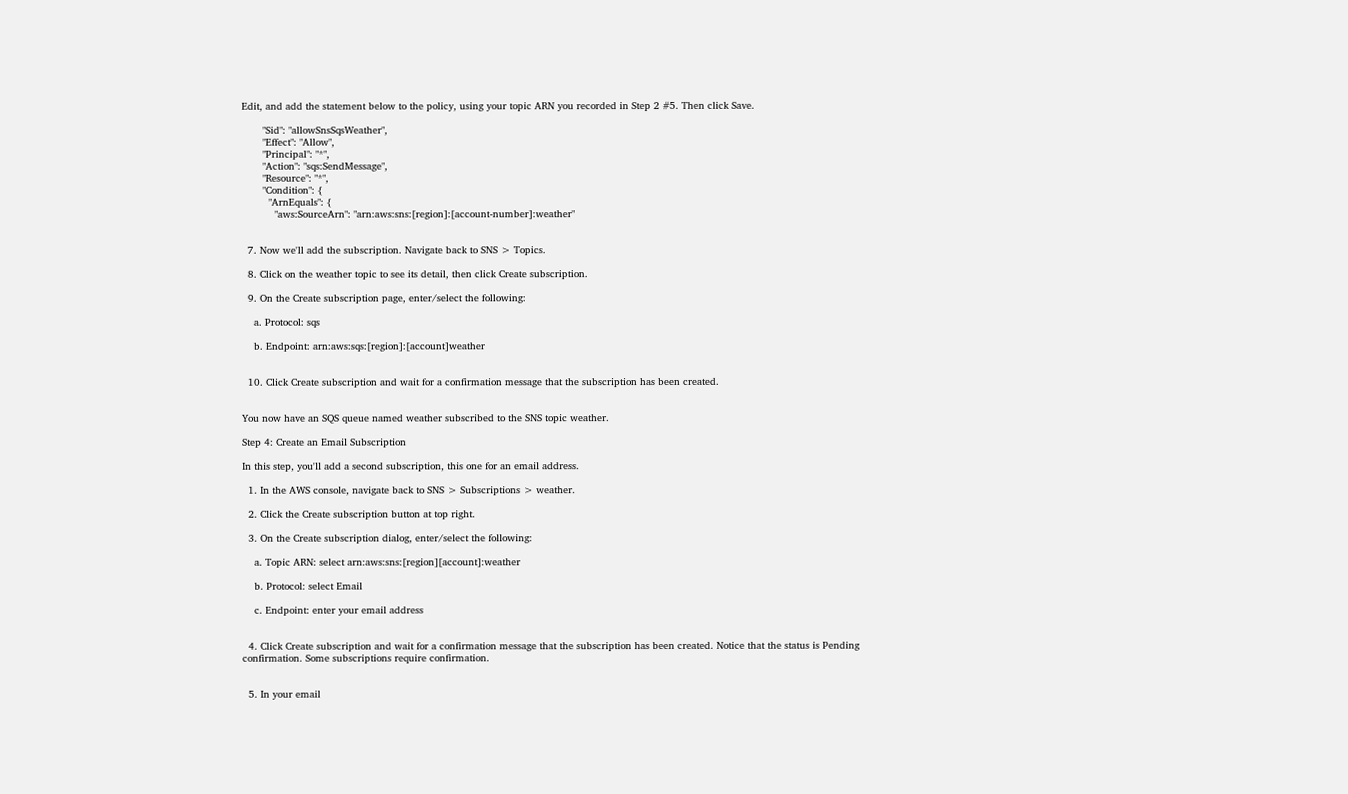Edit, and add the statement below to the policy, using your topic ARN you recorded in Step 2 #5. Then click Save.

       "Sid": "allowSnsSqsWeather",
       "Effect": "Allow",
       "Principal": "*",
       "Action": "sqs:SendMessage",
       "Resource": "*",
       "Condition": {
         "ArnEquals": {
           "aws:SourceArn": "arn:aws:sns:[region]:[account-number]:weather"


  7. Now we'll add the subscription. Navigate back to SNS > Topics.

  8. Click on the weather topic to see its detail, then click Create subscription.

  9. On the Create subscription page, enter/select the following:

    a. Protocol: sqs

    b. Endpoint: arn:aws:sqs:[region]:[account]weather


  10. Click Create subscription and wait for a confirmation message that the subscription has been created.


You now have an SQS queue named weather subscribed to the SNS topic weather.

Step 4: Create an Email Subscription

In this step, you'll add a second subscription, this one for an email address.

  1. In the AWS console, navigate back to SNS > Subscriptions > weather.

  2. Click the Create subscription button at top right.

  3. On the Create subscription dialog, enter/select the following:

    a. Topic ARN: select arn:aws:sns:[region][account]:weather

    b. Protocol: select Email

    c. Endpoint: enter your email address


  4. Click Create subscription and wait for a confirmation message that the subscription has been created. Notice that the status is Pending confirmation. Some subscriptions require confirmation.


  5. In your email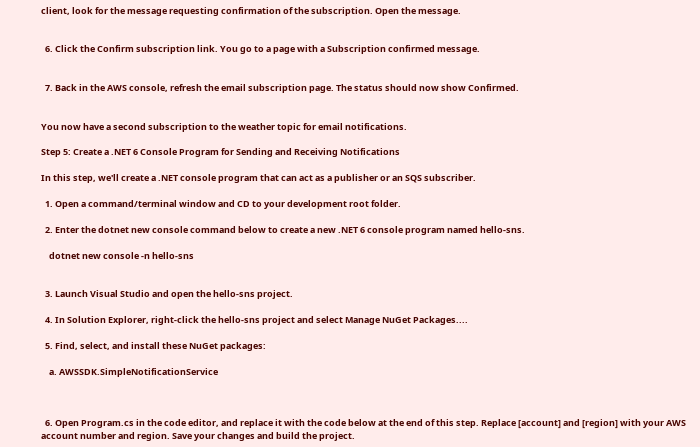client, look for the message requesting confirmation of the subscription. Open the message.


  6. Click the Confirm subscription link. You go to a page with a Subscription confirmed message.


  7. Back in the AWS console, refresh the email subscription page. The status should now show Confirmed.


You now have a second subscription to the weather topic for email notifications.

Step 5: Create a .NET 6 Console Program for Sending and Receiving Notifications

In this step, we'll create a .NET console program that can act as a publisher or an SQS subscriber.

  1. Open a command/terminal window and CD to your development root folder.

  2. Enter the dotnet new console command below to create a new .NET 6 console program named hello-sns.

    dotnet new console -n hello-sns


  3. Launch Visual Studio and open the hello-sns project.

  4. In Solution Explorer, right-click the hello-sns project and select Manage NuGet Packages....

  5. Find, select, and install these NuGet packages:

    a. AWSSDK.SimpleNotificationService



  6. Open Program.cs in the code editor, and replace it with the code below at the end of this step. Replace [account] and [region] with your AWS account number and region. Save your changes and build the project.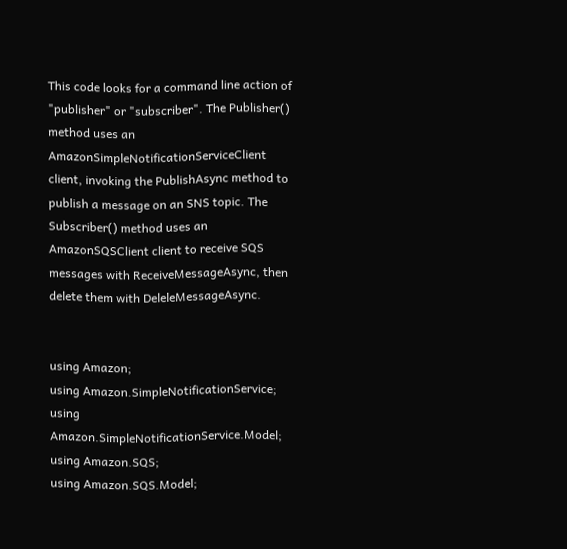This code looks for a command line action of "publisher" or "subscriber". The Publisher() method uses an AmazonSimpleNotificationServiceClient client, invoking the PublishAsync method to publish a message on an SNS topic. The Subscriber() method uses an AmazonSQSClient client to receive SQS messages with ReceiveMessageAsync, then delete them with DeleleMessageAsync.


using Amazon;
using Amazon.SimpleNotificationService;
using Amazon.SimpleNotificationService.Model;
using Amazon.SQS;
using Amazon.SQS.Model;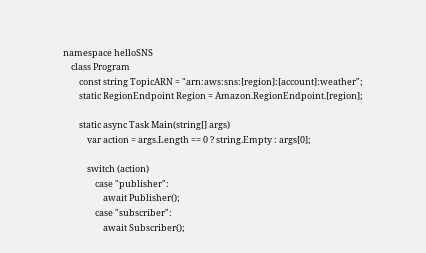namespace helloSNS
    class Program
        const string TopicARN = "arn:aws:sns:[region]:[account]:weather";
        static RegionEndpoint Region = Amazon.RegionEndpoint.[region];

        static async Task Main(string[] args)
            var action = args.Length == 0 ? string.Empty : args[0];

            switch (action)
                case "publisher":
                    await Publisher();
                case "subscriber":
                    await Subscriber();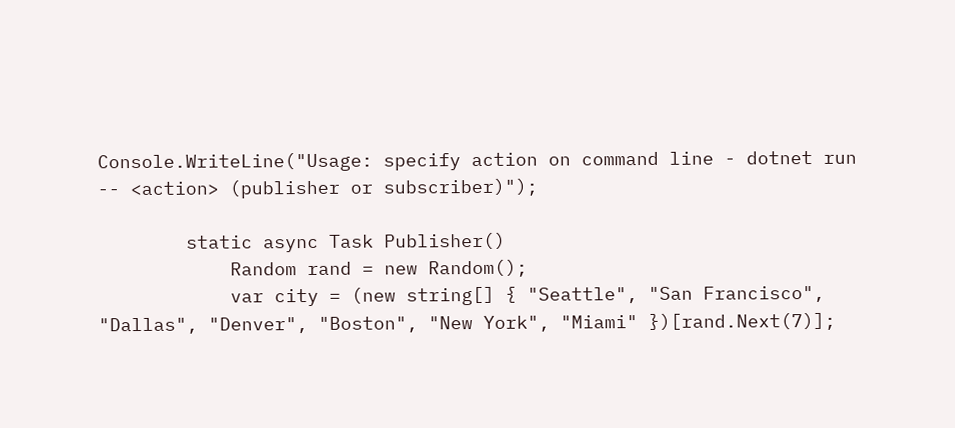Console.WriteLine("Usage: specify action on command line - dotnet run -- <action> (publisher or subscriber)");

        static async Task Publisher()
            Random rand = new Random();
            var city = (new string[] { "Seattle", "San Francisco", "Dallas", "Denver", "Boston", "New York", "Miami" })[rand.Next(7)];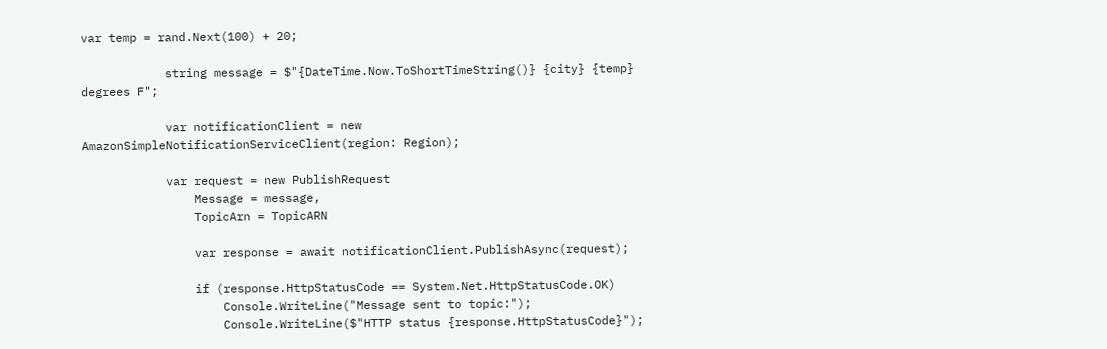var temp = rand.Next(100) + 20;

            string message = $"{DateTime.Now.ToShortTimeString()} {city} {temp} degrees F";

            var notificationClient = new AmazonSimpleNotificationServiceClient(region: Region);

            var request = new PublishRequest
                Message = message,
                TopicArn = TopicARN

                var response = await notificationClient.PublishAsync(request);

                if (response.HttpStatusCode == System.Net.HttpStatusCode.OK)
                    Console.WriteLine("Message sent to topic:");
                    Console.WriteLine($"HTTP status {response.HttpStatusCode}");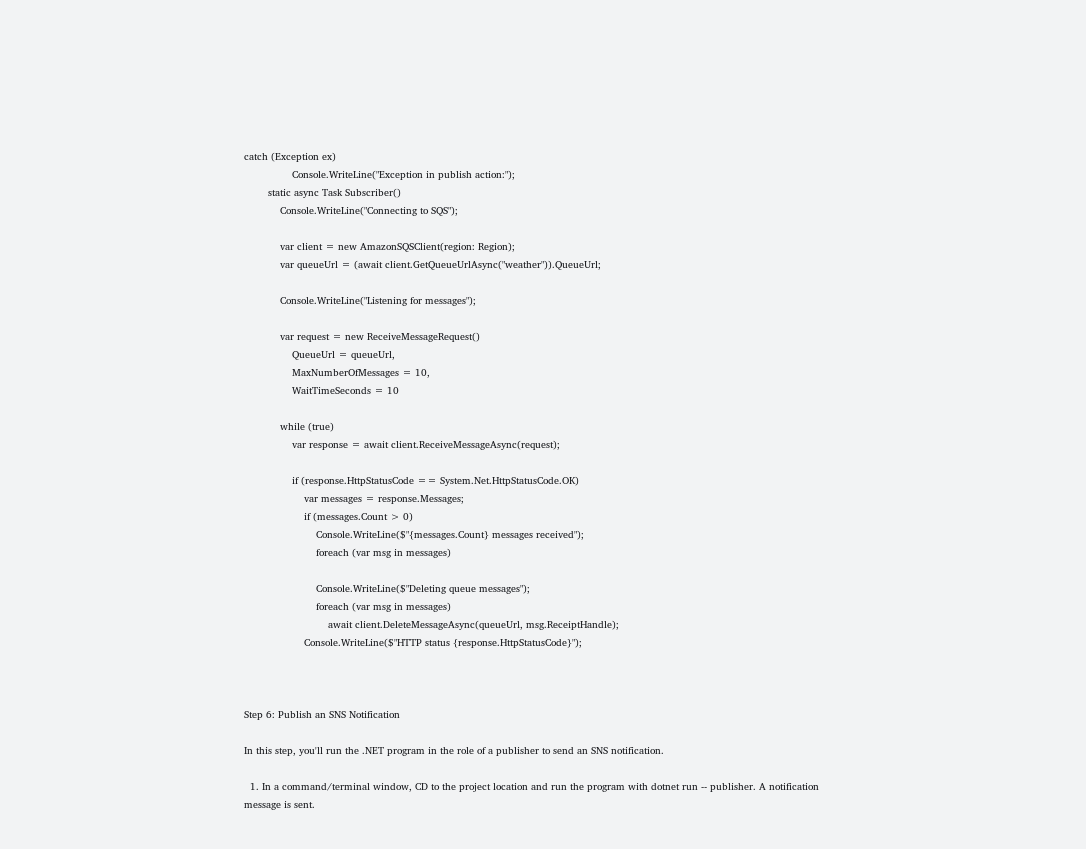catch (Exception ex)
                Console.WriteLine("Exception in publish action:");
        static async Task Subscriber()
            Console.WriteLine("Connecting to SQS");

            var client = new AmazonSQSClient(region: Region);
            var queueUrl = (await client.GetQueueUrlAsync("weather")).QueueUrl;

            Console.WriteLine("Listening for messages");

            var request = new ReceiveMessageRequest()
                QueueUrl = queueUrl,
                MaxNumberOfMessages = 10,
                WaitTimeSeconds = 10

            while (true)
                var response = await client.ReceiveMessageAsync(request);

                if (response.HttpStatusCode == System.Net.HttpStatusCode.OK)
                    var messages = response.Messages;
                    if (messages.Count > 0)
                        Console.WriteLine($"{messages.Count} messages received");
                        foreach (var msg in messages)

                        Console.WriteLine($"Deleting queue messages");
                        foreach (var msg in messages)
                            await client.DeleteMessageAsync(queueUrl, msg.ReceiptHandle);
                    Console.WriteLine($"HTTP status {response.HttpStatusCode}");



Step 6: Publish an SNS Notification

In this step, you'll run the .NET program in the role of a publisher to send an SNS notification.

  1. In a command/terminal window, CD to the project location and run the program with dotnet run -- publisher. A notification message is sent.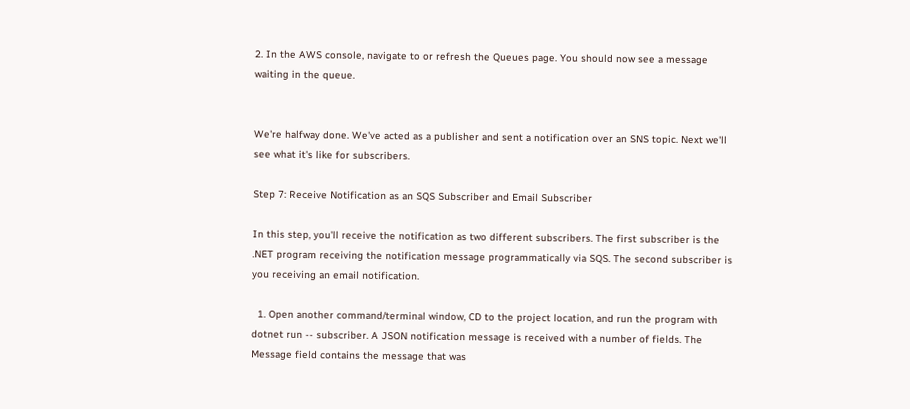2. In the AWS console, navigate to or refresh the Queues page. You should now see a message waiting in the queue.


We're halfway done. We've acted as a publisher and sent a notification over an SNS topic. Next we'll see what it's like for subscribers.

Step 7: Receive Notification as an SQS Subscriber and Email Subscriber

In this step, you'll receive the notification as two different subscribers. The first subscriber is the .NET program receiving the notification message programmatically via SQS. The second subscriber is you receiving an email notification.

  1. Open another command/terminal window, CD to the project location, and run the program with dotnet run -- subscriber. A JSON notification message is received with a number of fields. The Message field contains the message that was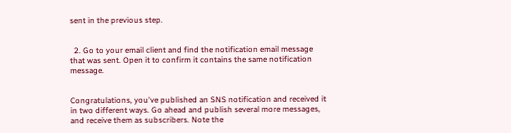sent in the previous step.


  2. Go to your email client and find the notification email message that was sent. Open it to confirm it contains the same notification message.


Congratulations, you've published an SNS notification and received it in two different ways. Go ahead and publish several more messages, and receive them as subscribers. Note the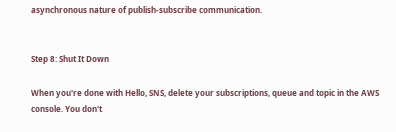asynchronous nature of publish-subscribe communication.


Step 8: Shut It Down

When you're done with Hello, SNS, delete your subscriptions, queue and topic in the AWS console. You don't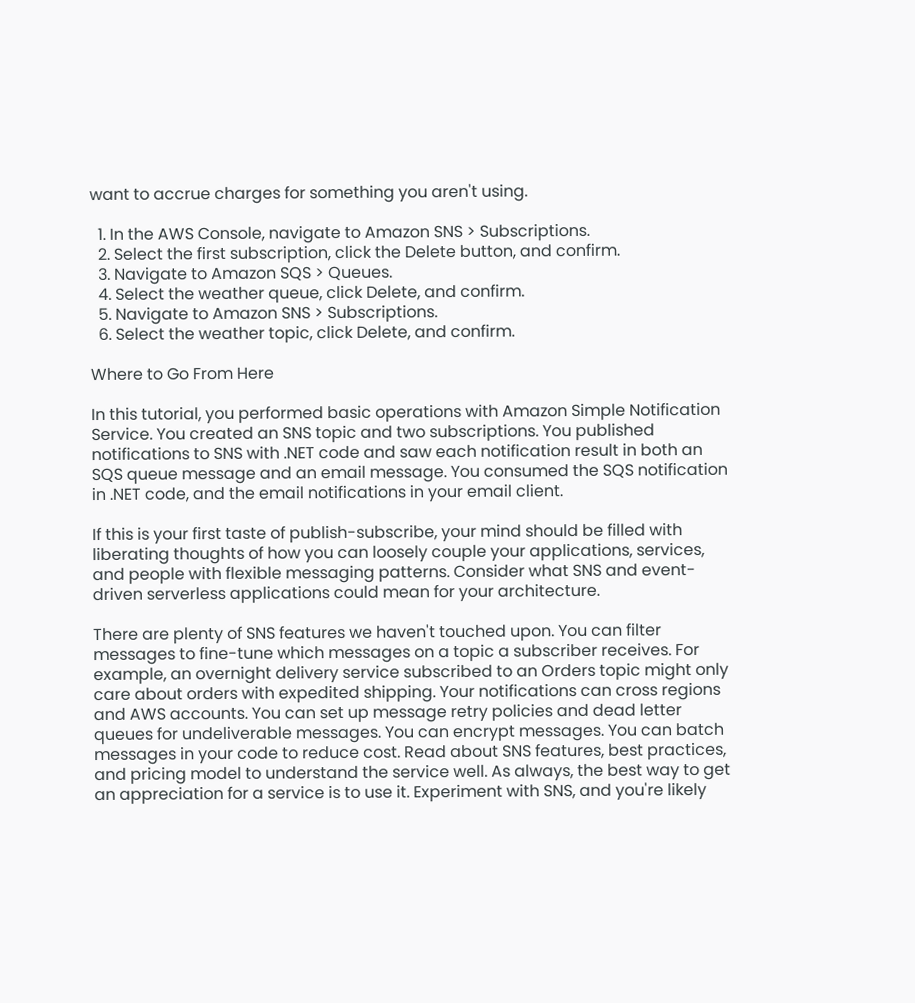want to accrue charges for something you aren't using.

  1. In the AWS Console, navigate to Amazon SNS > Subscriptions.
  2. Select the first subscription, click the Delete button, and confirm.
  3. Navigate to Amazon SQS > Queues.
  4. Select the weather queue, click Delete, and confirm.
  5. Navigate to Amazon SNS > Subscriptions.
  6. Select the weather topic, click Delete, and confirm.

Where to Go From Here

In this tutorial, you performed basic operations with Amazon Simple Notification Service. You created an SNS topic and two subscriptions. You published notifications to SNS with .NET code and saw each notification result in both an SQS queue message and an email message. You consumed the SQS notification in .NET code, and the email notifications in your email client.

If this is your first taste of publish-subscribe, your mind should be filled with liberating thoughts of how you can loosely couple your applications, services, and people with flexible messaging patterns. Consider what SNS and event-driven serverless applications could mean for your architecture.

There are plenty of SNS features we haven't touched upon. You can filter messages to fine-tune which messages on a topic a subscriber receives. For example, an overnight delivery service subscribed to an Orders topic might only care about orders with expedited shipping. Your notifications can cross regions and AWS accounts. You can set up message retry policies and dead letter queues for undeliverable messages. You can encrypt messages. You can batch messages in your code to reduce cost. Read about SNS features, best practices, and pricing model to understand the service well. As always, the best way to get an appreciation for a service is to use it. Experiment with SNS, and you're likely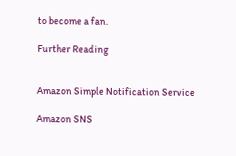to become a fan.

Further Reading


Amazon Simple Notification Service

Amazon SNS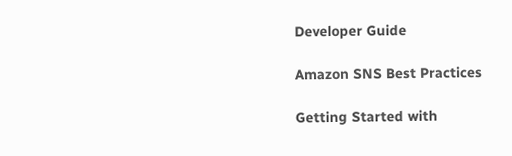Developer Guide

Amazon SNS Best Practices

Getting Started with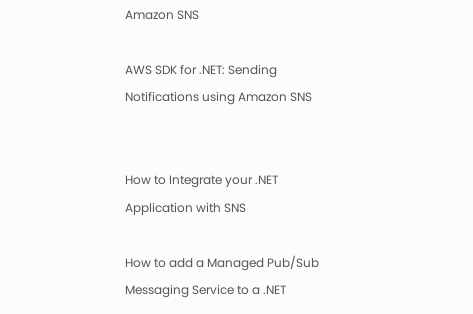Amazon SNS

AWS SDK for .NET: Sending Notifications using Amazon SNS


How to Integrate your .NET Application with SNS

How to add a Managed Pub/Sub Messaging Service to a .NET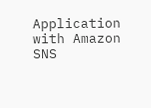Application with Amazon SNS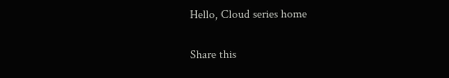Hello, Cloud series home

Share this